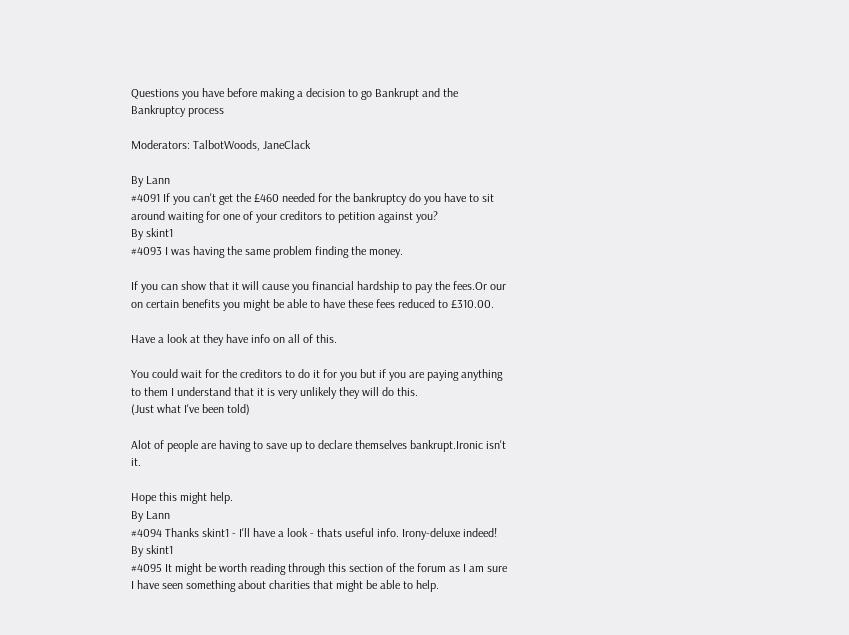Questions you have before making a decision to go Bankrupt and the Bankruptcy process

Moderators: TalbotWoods, JaneClack

By Lann
#4091 If you can't get the £460 needed for the bankruptcy do you have to sit around waiting for one of your creditors to petition against you?
By skint1
#4093 I was having the same problem finding the money.

If you can show that it will cause you financial hardship to pay the fees.Or our on certain benefits you might be able to have these fees reduced to £310.00.

Have a look at they have info on all of this.

You could wait for the creditors to do it for you but if you are paying anything to them I understand that it is very unlikely they will do this.
(Just what I've been told)

Alot of people are having to save up to declare themselves bankrupt.Ironic isn't it.

Hope this might help.
By Lann
#4094 Thanks skint1 - I'll have a look - thats useful info. Irony-deluxe indeed!
By skint1
#4095 It might be worth reading through this section of the forum as I am sure I have seen something about charities that might be able to help.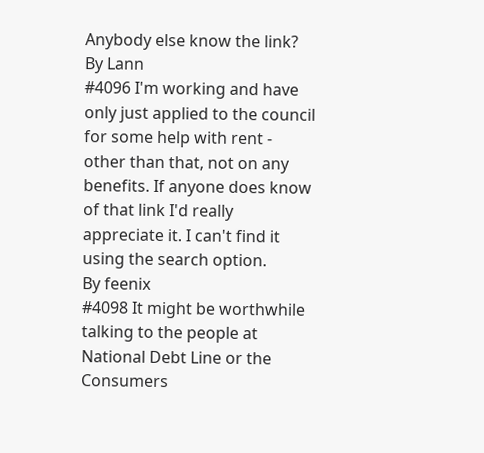Anybody else know the link?
By Lann
#4096 I'm working and have only just applied to the council for some help with rent - other than that, not on any benefits. If anyone does know of that link I'd really appreciate it. I can't find it using the search option.
By feenix
#4098 It might be worthwhile talking to the people at National Debt Line or the Consumers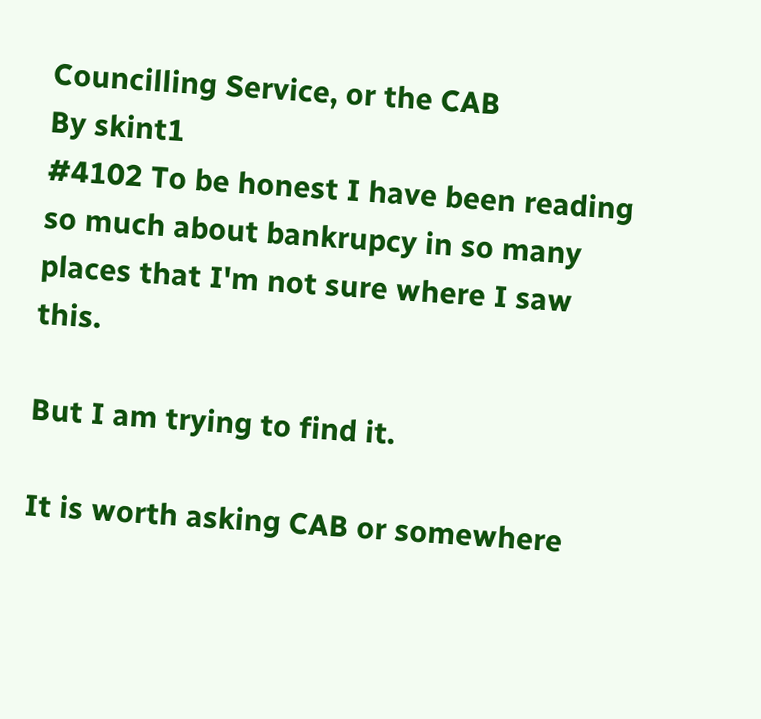Councilling Service, or the CAB
By skint1
#4102 To be honest I have been reading so much about bankrupcy in so many places that I'm not sure where I saw this.

But I am trying to find it.

It is worth asking CAB or somewhere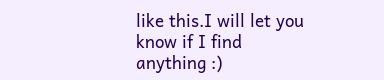like this.I will let you know if I find anything :)